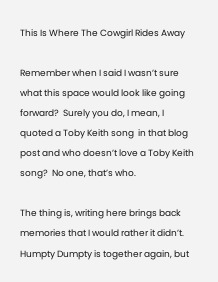This Is Where The Cowgirl Rides Away

Remember when I said I wasn’t sure what this space would look like going forward?  Surely you do, I mean, I quoted a Toby Keith song  in that blog post and who doesn’t love a Toby Keith song?  No one, that’s who.

The thing is, writing here brings back memories that I would rather it didn’t.  Humpty Dumpty is together again, but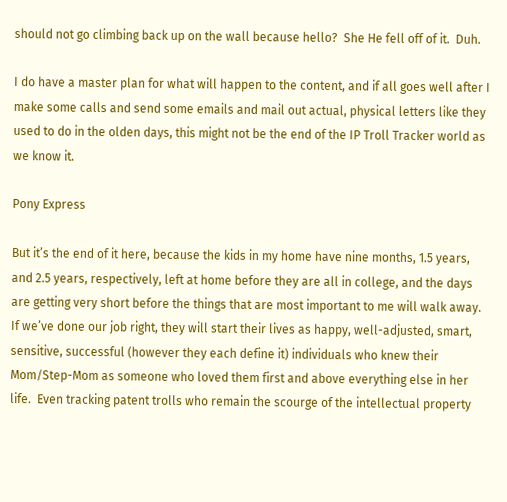should not go climbing back up on the wall because hello?  She He fell off of it.  Duh.

I do have a master plan for what will happen to the content, and if all goes well after I make some calls and send some emails and mail out actual, physical letters like they used to do in the olden days, this might not be the end of the IP Troll Tracker world as we know it.

Pony Express

But it’s the end of it here, because the kids in my home have nine months, 1.5 years, and 2.5 years, respectively, left at home before they are all in college, and the days are getting very short before the things that are most important to me will walk away.  If we’ve done our job right, they will start their lives as happy, well-adjusted, smart, sensitive, successful (however they each define it) individuals who knew their Mom/Step-Mom as someone who loved them first and above everything else in her life.  Even tracking patent trolls who remain the scourge of the intellectual property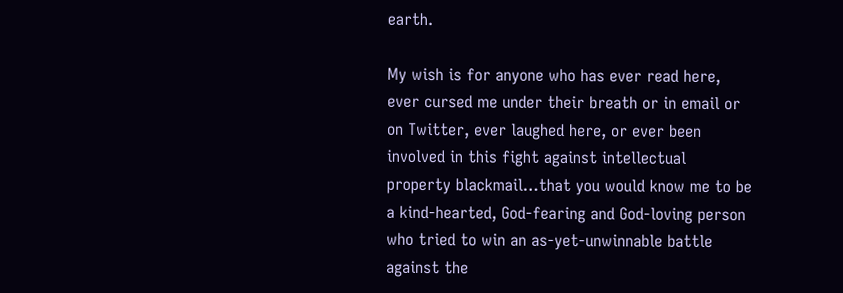earth.

My wish is for anyone who has ever read here, ever cursed me under their breath or in email or on Twitter, ever laughed here, or ever been involved in this fight against intellectual property blackmail…that you would know me to be a kind-hearted, God-fearing and God-loving person who tried to win an as-yet-unwinnable battle against the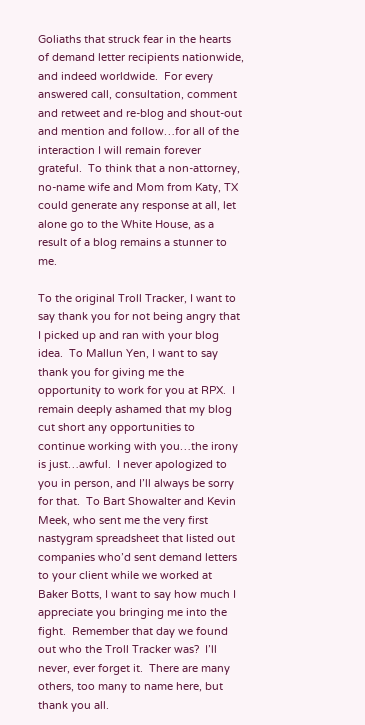Goliaths that struck fear in the hearts of demand letter recipients nationwide, and indeed worldwide.  For every answered call, consultation, comment and retweet and re-blog and shout-out and mention and follow…for all of the interaction I will remain forever grateful.  To think that a non-attorney, no-name wife and Mom from Katy, TX could generate any response at all, let alone go to the White House, as a result of a blog remains a stunner to me.

To the original Troll Tracker, I want to say thank you for not being angry that I picked up and ran with your blog idea.  To Mallun Yen, I want to say thank you for giving me the opportunity to work for you at RPX.  I remain deeply ashamed that my blog cut short any opportunities to continue working with you…the irony is just…awful.  I never apologized to you in person, and I’ll always be sorry for that.  To Bart Showalter and Kevin Meek, who sent me the very first nastygram spreadsheet that listed out companies who’d sent demand letters to your client while we worked at Baker Botts, I want to say how much I appreciate you bringing me into the fight.  Remember that day we found out who the Troll Tracker was?  I’ll never, ever forget it.  There are many others, too many to name here, but thank you all.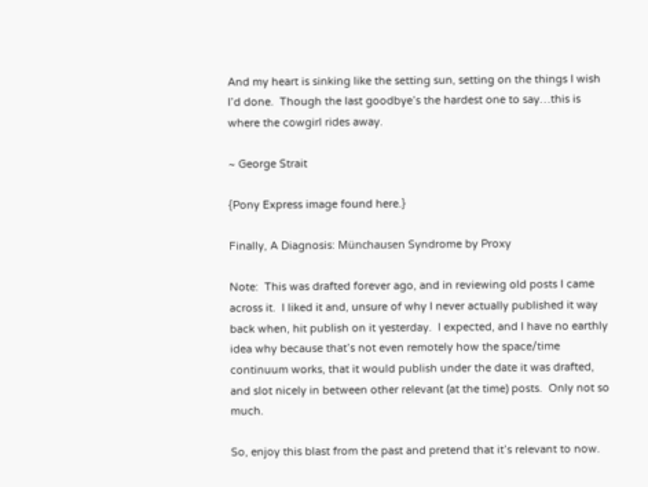And my heart is sinking like the setting sun, setting on the things I wish I’d done.  Though the last goodbye’s the hardest one to say…this is where the cowgirl rides away.

~ George Strait

{Pony Express image found here.}

Finally, A Diagnosis: Münchausen Syndrome by Proxy

Note:  This was drafted forever ago, and in reviewing old posts I came across it.  I liked it and, unsure of why I never actually published it way back when, hit publish on it yesterday.  I expected, and I have no earthly idea why because that’s not even remotely how the space/time continuum works, that it would publish under the date it was drafted, and slot nicely in between other relevant (at the time) posts.  Only not so much.

So, enjoy this blast from the past and pretend that it’s relevant to now.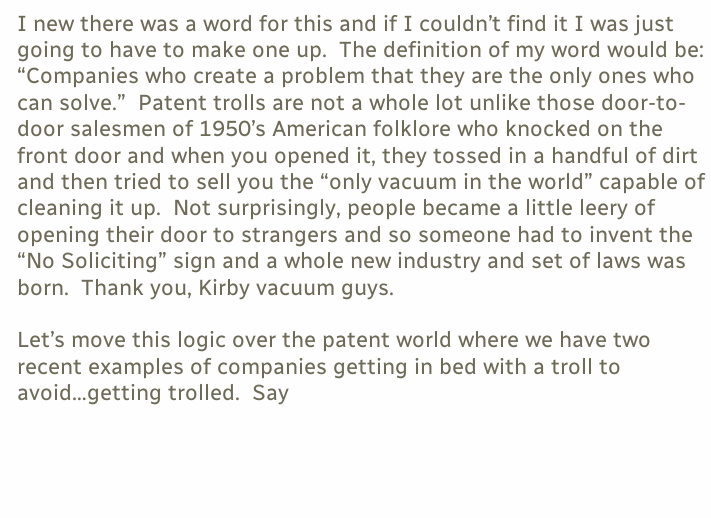I new there was a word for this and if I couldn’t find it I was just going to have to make one up.  The definition of my word would be: “Companies who create a problem that they are the only ones who can solve.”  Patent trolls are not a whole lot unlike those door-to-door salesmen of 1950’s American folklore who knocked on the front door and when you opened it, they tossed in a handful of dirt and then tried to sell you the “only vacuum in the world” capable of cleaning it up.  Not surprisingly, people became a little leery of opening their door to strangers and so someone had to invent the “No Soliciting” sign and a whole new industry and set of laws was born.  Thank you, Kirby vacuum guys.

Let’s move this logic over the patent world where we have two recent examples of companies getting in bed with a troll to avoid…getting trolled.  Say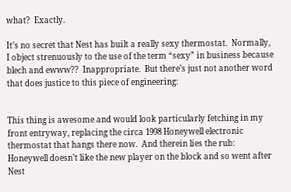what?  Exactly.

It’s no secret that Nest has built a really sexy thermostat.  Normally, I object strenuously to the use of the term “sexy” in business because blech and ewww??  Inappropriate.  But there’s just not another word that does justice to this piece of engineering:


This thing is awesome and would look particularly fetching in my front entryway, replacing the circa 1998 Honeywell electronic thermostat that hangs there now.  And therein lies the rub: Honeywell doesn’t like the new player on the block and so went after Nest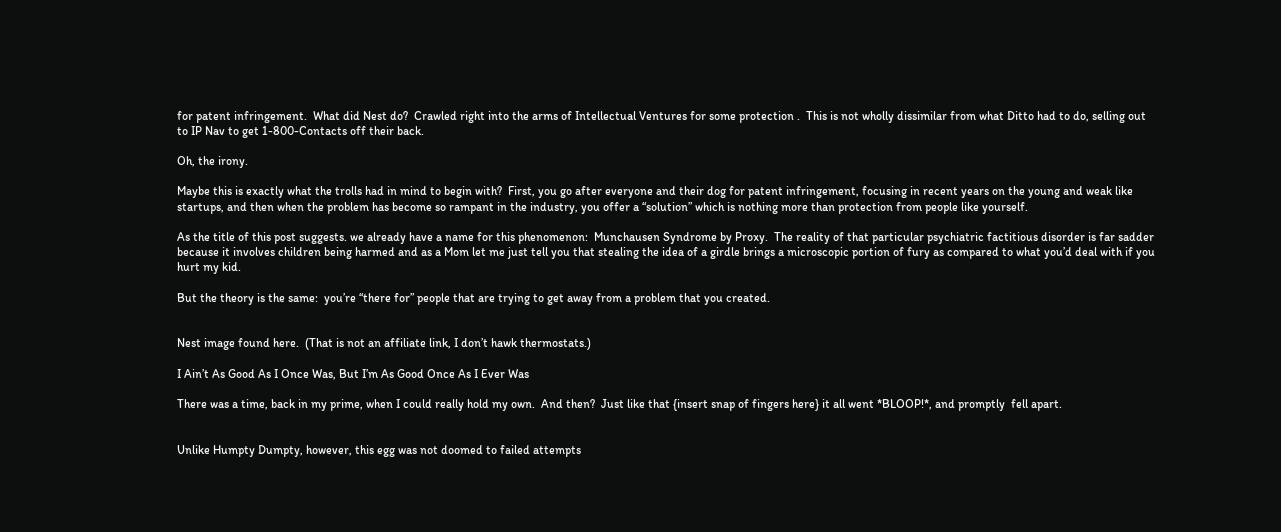for patent infringement.  What did Nest do?  Crawled right into the arms of Intellectual Ventures for some protection .  This is not wholly dissimilar from what Ditto had to do, selling out to IP Nav to get 1-800-Contacts off their back.

Oh, the irony.

Maybe this is exactly what the trolls had in mind to begin with?  First, you go after everyone and their dog for patent infringement, focusing in recent years on the young and weak like startups, and then when the problem has become so rampant in the industry, you offer a “solution” which is nothing more than protection from people like yourself.

As the title of this post suggests. we already have a name for this phenomenon:  Munchausen Syndrome by Proxy.  The reality of that particular psychiatric factitious disorder is far sadder because it involves children being harmed and as a Mom let me just tell you that stealing the idea of a girdle brings a microscopic portion of fury as compared to what you’d deal with if you hurt my kid.

But the theory is the same:  you’re “there for” people that are trying to get away from a problem that you created.


Nest image found here.  (That is not an affiliate link, I don’t hawk thermostats.)

I Ain’t As Good As I Once Was, But I’m As Good Once As I Ever Was

There was a time, back in my prime, when I could really hold my own.  And then?  Just like that {insert snap of fingers here} it all went *BLOOP!*, and promptly  fell apart.


Unlike Humpty Dumpty, however, this egg was not doomed to failed attempts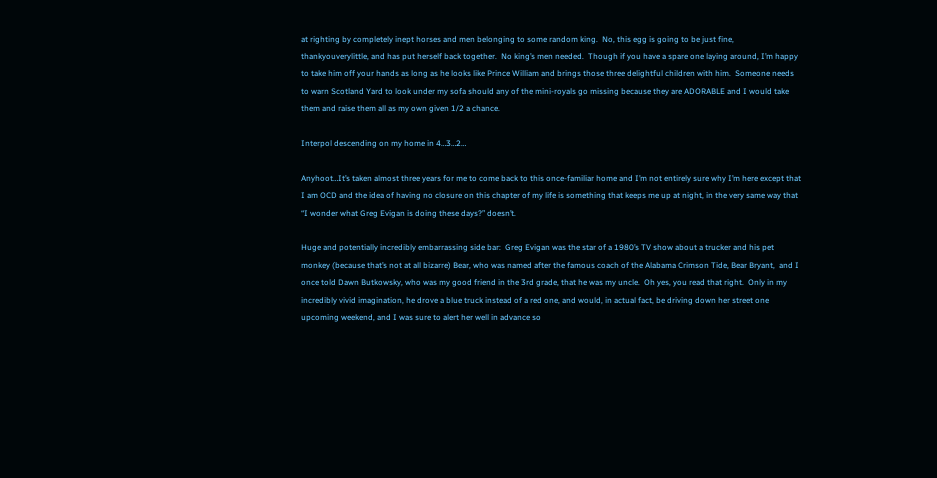at righting by completely inept horses and men belonging to some random king.  No, this egg is going to be just fine, thankyouverylittle, and has put herself back together.  No king’s men needed.  Though if you have a spare one laying around, I’m happy to take him off your hands as long as he looks like Prince William and brings those three delightful children with him.  Someone needs to warn Scotland Yard to look under my sofa should any of the mini-royals go missing because they are ADORABLE and I would take them and raise them all as my own given 1/2 a chance.

Interpol descending on my home in 4…3…2…

Anyhoot…It’s taken almost three years for me to come back to this once-familiar home and I’m not entirely sure why I’m here except that I am OCD and the idea of having no closure on this chapter of my life is something that keeps me up at night, in the very same way that “I wonder what Greg Evigan is doing these days?” doesn’t.

Huge and potentially incredibly embarrassing side bar:  Greg Evigan was the star of a 1980’s TV show about a trucker and his pet monkey (because that’s not at all bizarre) Bear, who was named after the famous coach of the Alabama Crimson Tide, Bear Bryant,  and I once told Dawn Butkowsky, who was my good friend in the 3rd grade, that he was my uncle.  Oh yes, you read that right.  Only in my incredibly vivid imagination, he drove a blue truck instead of a red one, and would, in actual fact, be driving down her street one upcoming weekend, and I was sure to alert her well in advance so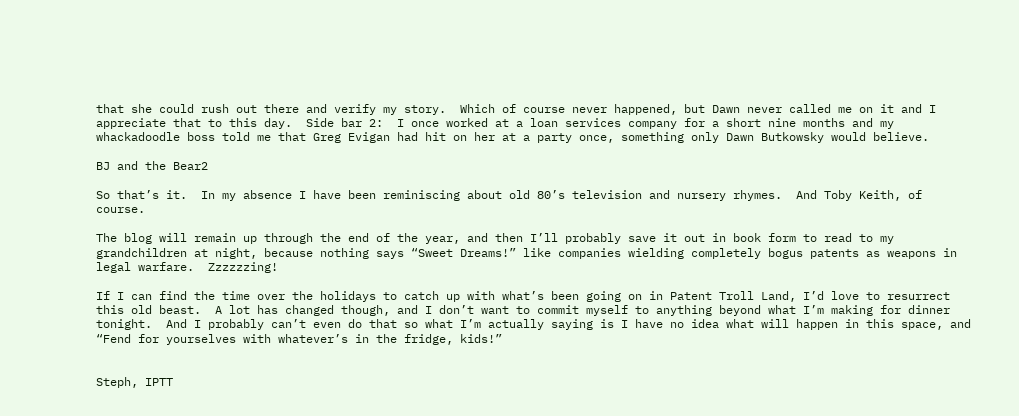that she could rush out there and verify my story.  Which of course never happened, but Dawn never called me on it and I appreciate that to this day.  Side bar 2:  I once worked at a loan services company for a short nine months and my whackadoodle boss told me that Greg Evigan had hit on her at a party once, something only Dawn Butkowsky would believe.

BJ and the Bear2

So that’s it.  In my absence I have been reminiscing about old 80’s television and nursery rhymes.  And Toby Keith, of course.

The blog will remain up through the end of the year, and then I’ll probably save it out in book form to read to my grandchildren at night, because nothing says “Sweet Dreams!” like companies wielding completely bogus patents as weapons in legal warfare.  Zzzzzzing!

If I can find the time over the holidays to catch up with what’s been going on in Patent Troll Land, I’d love to resurrect this old beast.  A lot has changed though, and I don’t want to commit myself to anything beyond what I’m making for dinner tonight.  And I probably can’t even do that so what I’m actually saying is I have no idea what will happen in this space, and “Fend for yourselves with whatever’s in the fridge, kids!”


Steph, IPTT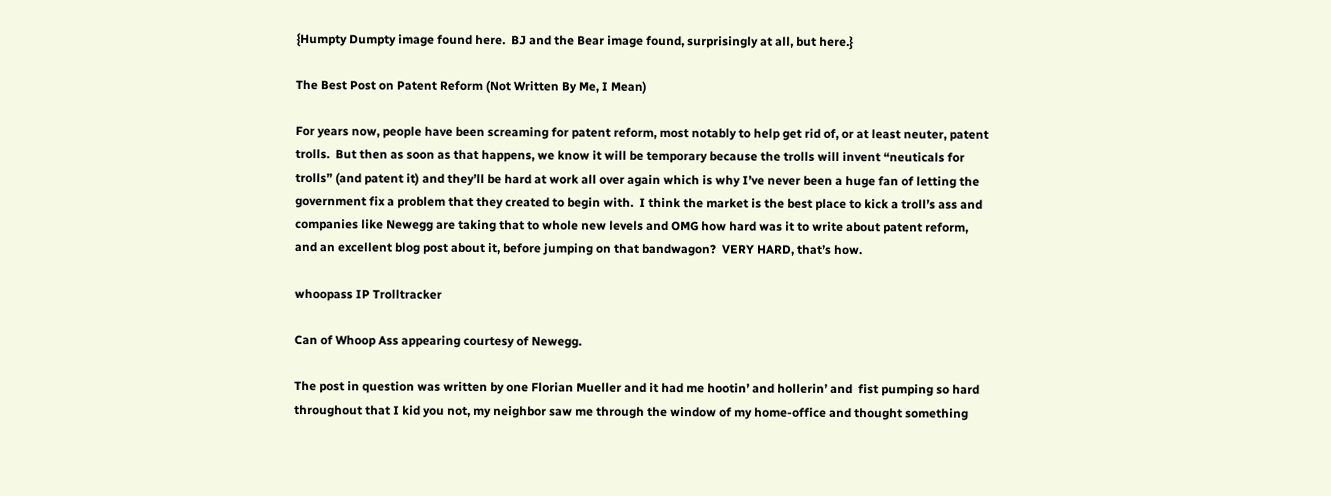{Humpty Dumpty image found here.  BJ and the Bear image found, surprisingly at all, but here.}

The Best Post on Patent Reform (Not Written By Me, I Mean)

For years now, people have been screaming for patent reform, most notably to help get rid of, or at least neuter, patent trolls.  But then as soon as that happens, we know it will be temporary because the trolls will invent “neuticals for trolls” (and patent it) and they’ll be hard at work all over again which is why I’ve never been a huge fan of letting the government fix a problem that they created to begin with.  I think the market is the best place to kick a troll’s ass and companies like Newegg are taking that to whole new levels and OMG how hard was it to write about patent reform, and an excellent blog post about it, before jumping on that bandwagon?  VERY HARD, that’s how.

whoopass IP Trolltracker

Can of Whoop Ass appearing courtesy of Newegg.

The post in question was written by one Florian Mueller and it had me hootin’ and hollerin’ and  fist pumping so hard throughout that I kid you not, my neighbor saw me through the window of my home-office and thought something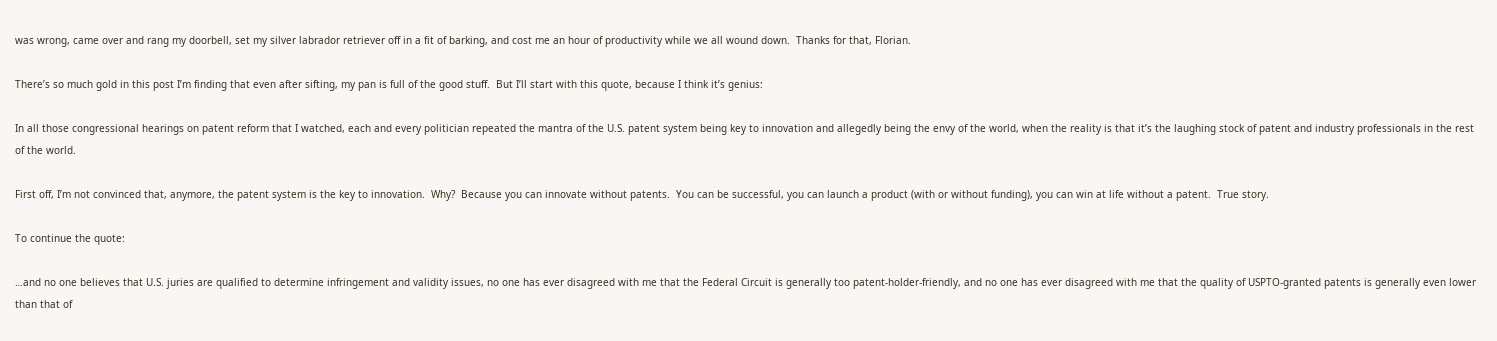was wrong, came over and rang my doorbell, set my silver labrador retriever off in a fit of barking, and cost me an hour of productivity while we all wound down.  Thanks for that, Florian.

There’s so much gold in this post I’m finding that even after sifting, my pan is full of the good stuff.  But I’ll start with this quote, because I think it’s genius:

In all those congressional hearings on patent reform that I watched, each and every politician repeated the mantra of the U.S. patent system being key to innovation and allegedly being the envy of the world, when the reality is that it’s the laughing stock of patent and industry professionals in the rest of the world.

First off, I’m not convinced that, anymore, the patent system is the key to innovation.  Why?  Because you can innovate without patents.  You can be successful, you can launch a product (with or without funding), you can win at life without a patent.  True story.

To continue the quote:

…and no one believes that U.S. juries are qualified to determine infringement and validity issues, no one has ever disagreed with me that the Federal Circuit is generally too patent-holder-friendly, and no one has ever disagreed with me that the quality of USPTO-granted patents is generally even lower than that of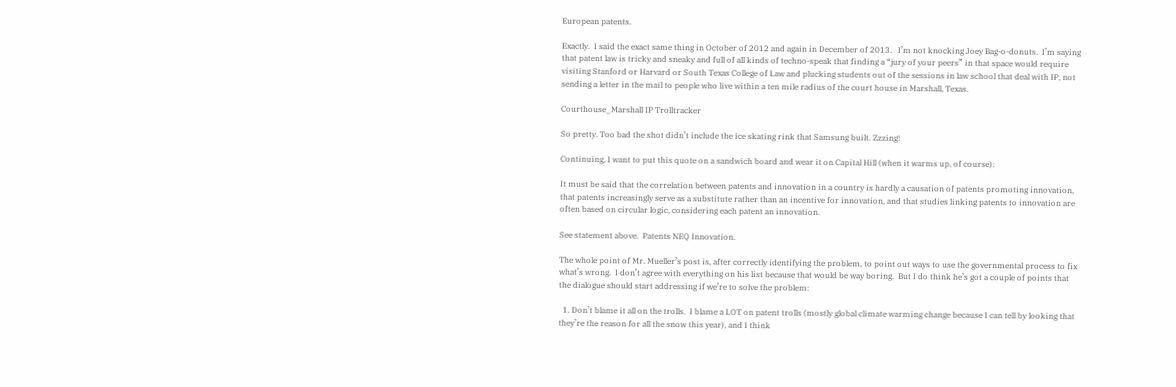European patents.

Exactly.  I said the exact same thing in October of 2012 and again in December of 2013.   I’m not knocking Joey Bag-o-donuts.  I’m saying that patent law is tricky and sneaky and full of all kinds of techno-speak that finding a “jury of your peers” in that space would require visiting Stanford or Harvard or South Texas College of Law and plucking students out of the sessions in law school that deal with IP, not sending a letter in the mail to people who live within a ten mile radius of the court house in Marshall, Texas.

Courthouse_Marshall IP Trolltracker

So pretty. Too bad the shot didn’t include the ice skating rink that Samsung built. Zzzing!

Continuing, I want to put this quote on a sandwich board and wear it on Capital Hill (when it warms up, of course):

It must be said that the correlation between patents and innovation in a country is hardly a causation of patents promoting innovation, that patents increasingly serve as a substitute rather than an incentive for innovation, and that studies linking patents to innovation are often based on circular logic, considering each patent an innovation.

See statement above.  Patents NEQ Innovation.

The whole point of Mr. Mueller’s post is, after correctly identifying the problem, to point out ways to use the governmental process to fix what’s wrong.  I don’t agree with everything on his list because that would be way boring.  But I do think he’s got a couple of points that the dialogue should start addressing if we’re to solve the problem:

  1. Don’t blame it all on the trolls.  I blame a LOT on patent trolls (mostly global climate warming change because I can tell by looking that they’re the reason for all the snow this year), and I think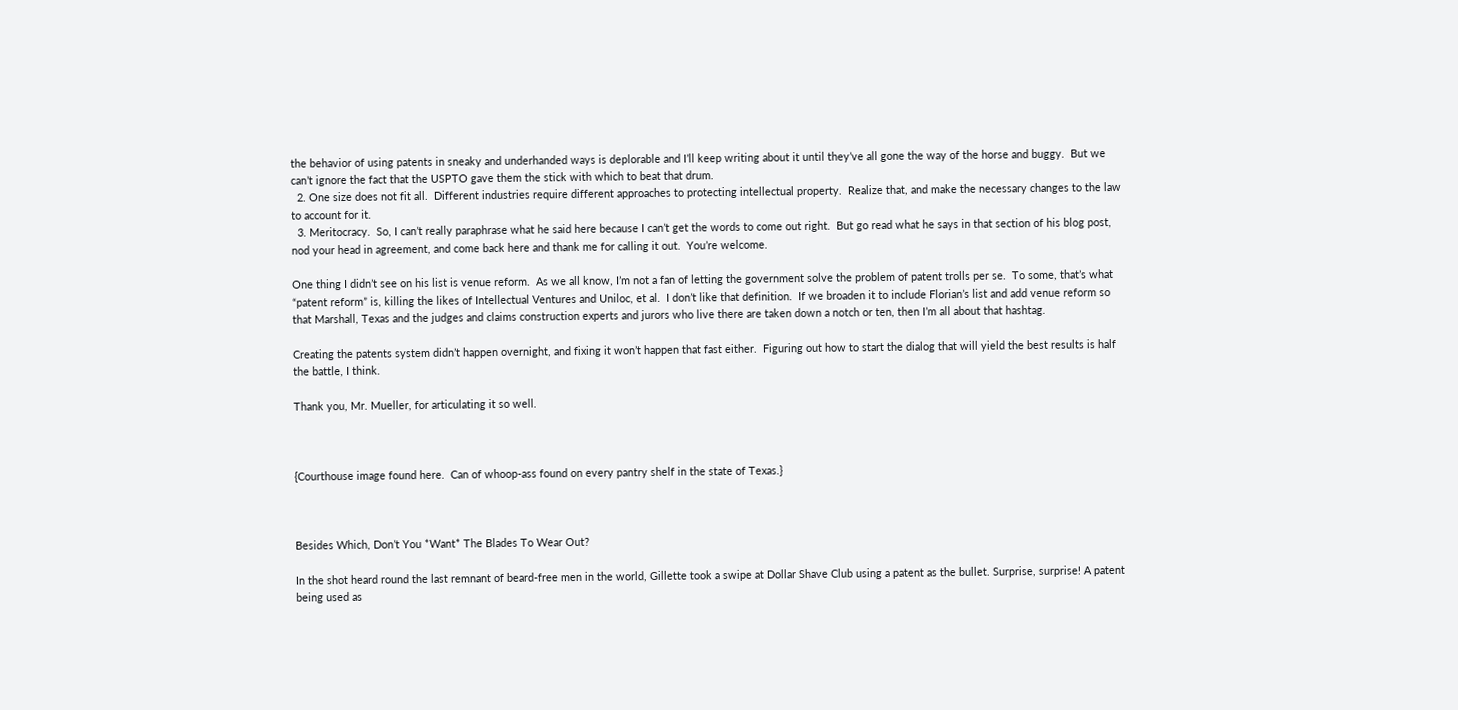the behavior of using patents in sneaky and underhanded ways is deplorable and I’ll keep writing about it until they’ve all gone the way of the horse and buggy.  But we can’t ignore the fact that the USPTO gave them the stick with which to beat that drum.
  2. One size does not fit all.  Different industries require different approaches to protecting intellectual property.  Realize that, and make the necessary changes to the law to account for it.
  3. Meritocracy.  So, I can’t really paraphrase what he said here because I can’t get the words to come out right.  But go read what he says in that section of his blog post, nod your head in agreement, and come back here and thank me for calling it out.  You’re welcome.

One thing I didn’t see on his list is venue reform.  As we all know, I’m not a fan of letting the government solve the problem of patent trolls per se.  To some, that’s what “patent reform” is, killing the likes of Intellectual Ventures and Uniloc, et al.  I don’t like that definition.  If we broaden it to include Florian’s list and add venue reform so that Marshall, Texas and the judges and claims construction experts and jurors who live there are taken down a notch or ten, then I’m all about that hashtag.

Creating the patents system didn’t happen overnight, and fixing it won’t happen that fast either.  Figuring out how to start the dialog that will yield the best results is half the battle, I think.

Thank you, Mr. Mueller, for articulating it so well.



{Courthouse image found here.  Can of whoop-ass found on every pantry shelf in the state of Texas.}



Besides Which, Don’t You *Want* The Blades To Wear Out?

In the shot heard round the last remnant of beard-free men in the world, Gillette took a swipe at Dollar Shave Club using a patent as the bullet. Surprise, surprise! A patent being used as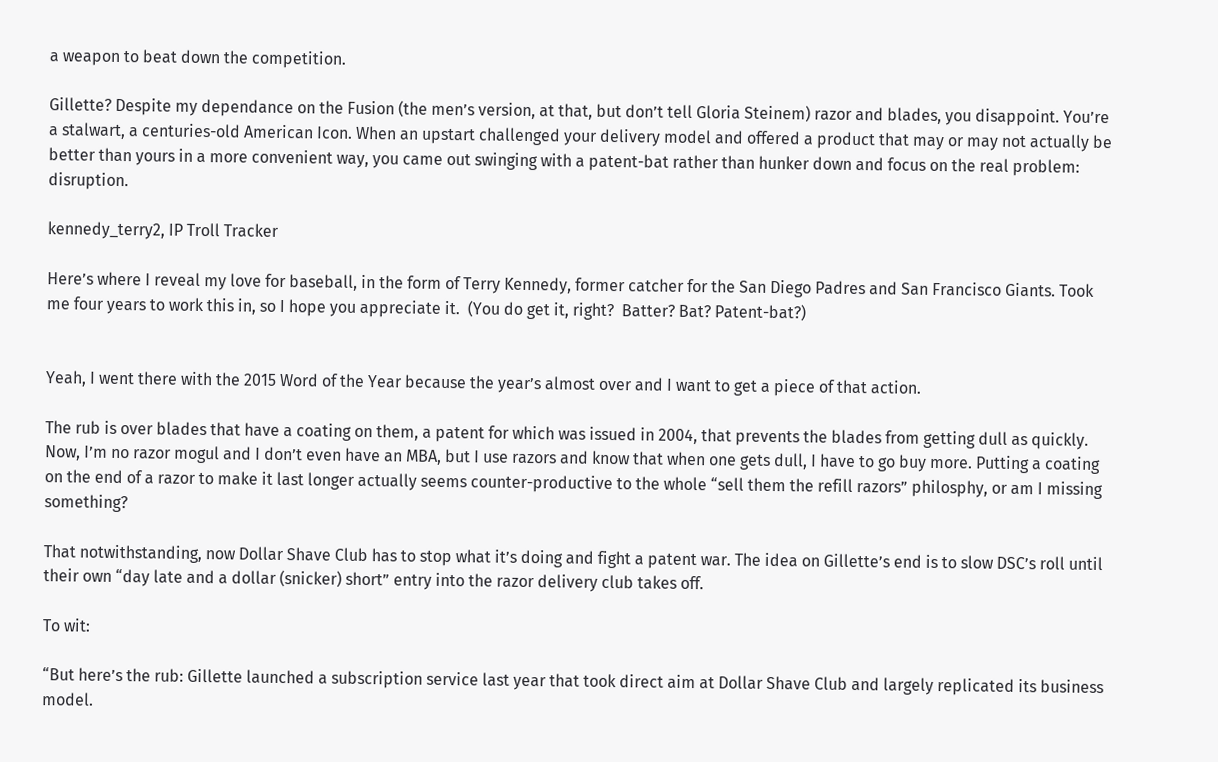a weapon to beat down the competition.

Gillette? Despite my dependance on the Fusion (the men’s version, at that, but don’t tell Gloria Steinem) razor and blades, you disappoint. You’re a stalwart, a centuries-old American Icon. When an upstart challenged your delivery model and offered a product that may or may not actually be better than yours in a more convenient way, you came out swinging with a patent-bat rather than hunker down and focus on the real problem: disruption.

kennedy_terry2, IP Troll Tracker

Here’s where I reveal my love for baseball, in the form of Terry Kennedy, former catcher for the San Diego Padres and San Francisco Giants. Took me four years to work this in, so I hope you appreciate it.  (You do get it, right?  Batter? Bat? Patent-bat?)


Yeah, I went there with the 2015 Word of the Year because the year’s almost over and I want to get a piece of that action.

The rub is over blades that have a coating on them, a patent for which was issued in 2004, that prevents the blades from getting dull as quickly. Now, I’m no razor mogul and I don’t even have an MBA, but I use razors and know that when one gets dull, I have to go buy more. Putting a coating on the end of a razor to make it last longer actually seems counter-productive to the whole “sell them the refill razors” philosphy, or am I missing something?

That notwithstanding, now Dollar Shave Club has to stop what it’s doing and fight a patent war. The idea on Gillette’s end is to slow DSC’s roll until their own “day late and a dollar (snicker) short” entry into the razor delivery club takes off.

To wit:

“But here’s the rub: Gillette launched a subscription service last year that took direct aim at Dollar Shave Club and largely replicated its business model.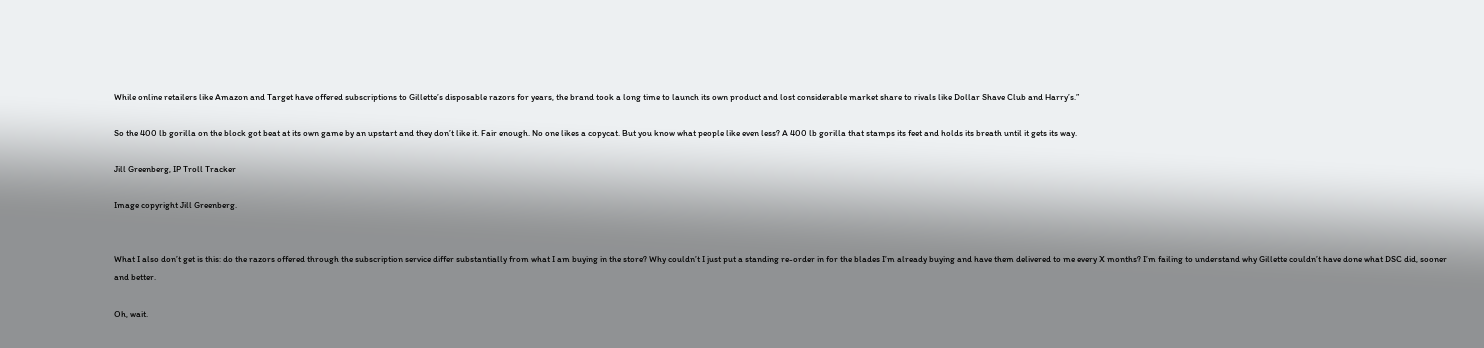While online retailers like Amazon and Target have offered subscriptions to Gillette’s disposable razors for years, the brand took a long time to launch its own product and lost considerable market share to rivals like Dollar Shave Club and Harry’s.”

So the 400 lb gorilla on the block got beat at its own game by an upstart and they don’t like it. Fair enough. No one likes a copycat. But you know what people like even less? A 400 lb gorilla that stamps its feet and holds its breath until it gets its way.

Jill Greenberg, IP Troll Tracker

Image copyright Jill Greenberg.


What I also don’t get is this: do the razors offered through the subscription service differ substantially from what I am buying in the store? Why couldn’t I just put a standing re-order in for the blades I’m already buying and have them delivered to me every X months? I’m failing to understand why Gillette couldn’t have done what DSC did, sooner and better.

Oh, wait.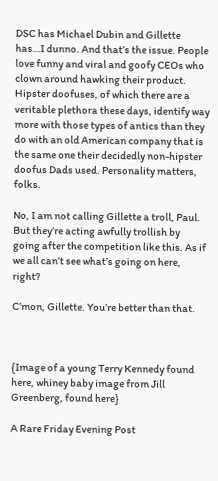DSC has Michael Dubin and Gillette has…I dunno. And that’s the issue. People love funny and viral and goofy CEOs who clown around hawking their product. Hipster doofuses, of which there are a veritable plethora these days, identify way more with those types of antics than they do with an old American company that is the same one their decidedly non-hipster doofus Dads used. Personality matters, folks.

No, I am not calling Gillette a troll, Paul. But they’re acting awfully trollish by going after the competition like this. As if we all can’t see what’s going on here, right?

C’mon, Gillette. You’re better than that.



{Image of a young Terry Kennedy found here, whiney baby image from Jill Greenberg, found here}

A Rare Friday Evening Post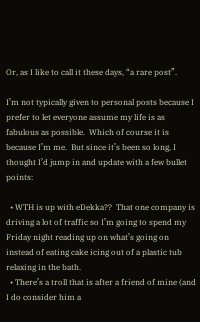Or, as I like to call it these days, “a rare post”.

I’m not typically given to personal posts because I prefer to let everyone assume my life is as fabulous as possible.  Which of course it is because I’m me.  But since it’s been so long, I thought I’d jump in and update with a few bullet points:

  • WTH is up with eDekka??  That one company is driving a lot of traffic so I’m going to spend my Friday night reading up on what’s going on instead of eating cake icing out of a plastic tub relaxing in the bath.
  • There’s a troll that is after a friend of mine (and I do consider him a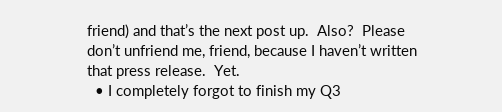friend) and that’s the next post up.  Also?  Please don’t unfriend me, friend, because I haven’t written that press release.  Yet.
  • I completely forgot to finish my Q3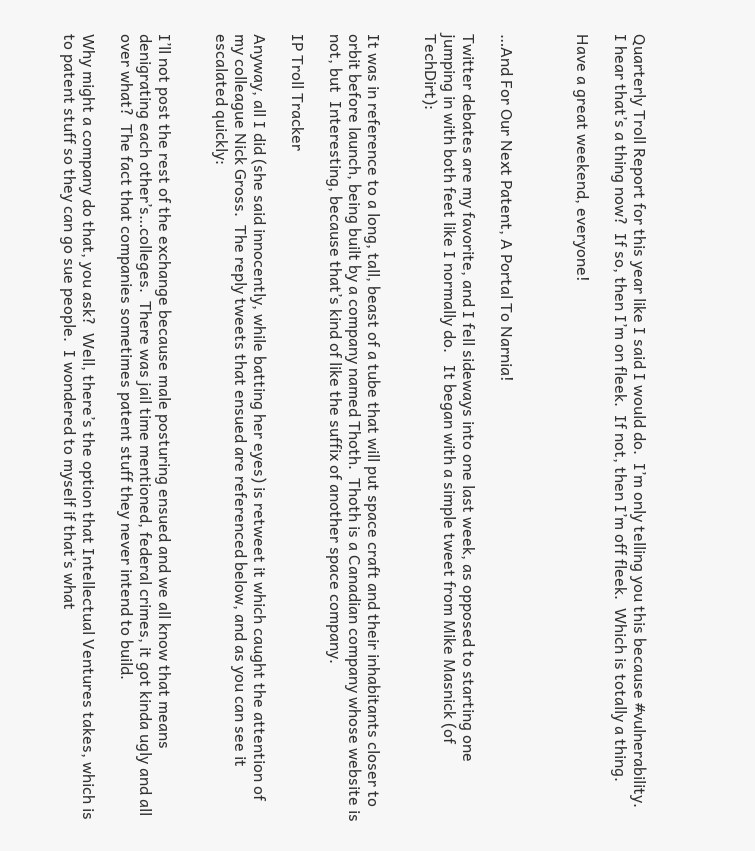Quarterly Troll Report for this year like I said I would do.  I’m only telling you this because #vulnerability.  I hear that’s a thing now?  If so, then I’m on fleek.  If not, then I’m off fleek.  Which is totally a thing.

Have a great weekend, everyone!



…And For Our Next Patent, A Portal To Narnia!

Twitter debates are my favorite, and I fell sideways into one last week, as opposed to starting one jumping in with both feet like I normally do.   It began with a simple tweet from Mike Masnick (of TechDirt):


It was in reference to a long, tall, beast of a tube that will put space craft and their inhabitants closer to orbit before launch, being built by a company named Thoth.  Thoth is a Canadian company whose website is not, but  Interesting, because that’s kind of like the suffix of another space company.

IP Troll Tracker

Anyway, all I did (she said innocently, while batting her eyes) is retweet it which caught the attention of my colleague Nick Gross.  The reply tweets that ensued are referenced below, and as you can see it escalated quickly:


I’ll not post the rest of the exchange because male posturing ensued and we all know that means denigrating each other’s…colleges.  There was jail time mentioned, federal crimes, it got kinda ugly and all over what?  The fact that companies sometimes patent stuff they never intend to build.

Why might a company do that, you ask?  Well, there’s the option that Intellectual Ventures takes, which is to patent stuff so they can go sue people.  I wondered to myself if that’s what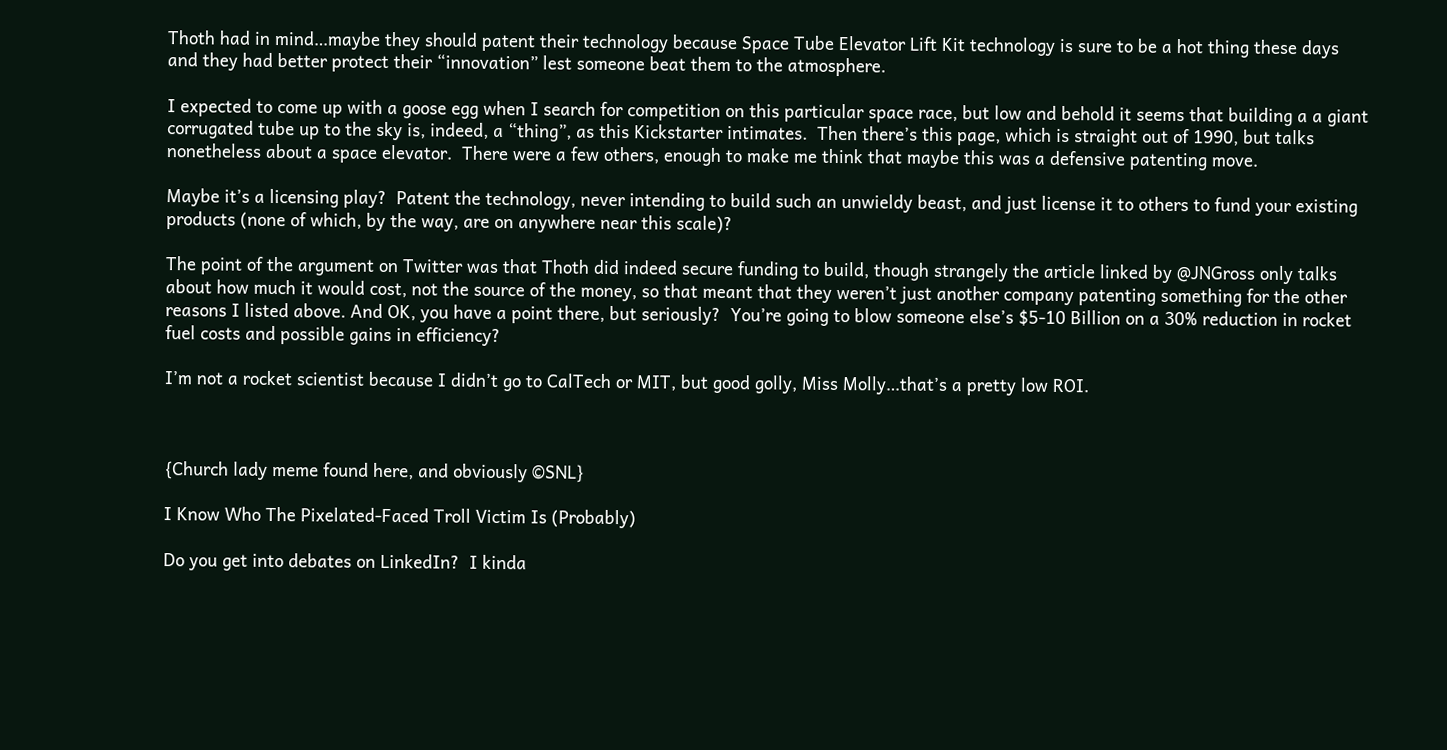Thoth had in mind…maybe they should patent their technology because Space Tube Elevator Lift Kit technology is sure to be a hot thing these days and they had better protect their “innovation” lest someone beat them to the atmosphere.

I expected to come up with a goose egg when I search for competition on this particular space race, but low and behold it seems that building a a giant corrugated tube up to the sky is, indeed, a “thing”, as this Kickstarter intimates.  Then there’s this page, which is straight out of 1990, but talks nonetheless about a space elevator.  There were a few others, enough to make me think that maybe this was a defensive patenting move.

Maybe it’s a licensing play?  Patent the technology, never intending to build such an unwieldy beast, and just license it to others to fund your existing products (none of which, by the way, are on anywhere near this scale)?

The point of the argument on Twitter was that Thoth did indeed secure funding to build, though strangely the article linked by @JNGross only talks about how much it would cost, not the source of the money, so that meant that they weren’t just another company patenting something for the other reasons I listed above. And OK, you have a point there, but seriously?  You’re going to blow someone else’s $5-10 Billion on a 30% reduction in rocket fuel costs and possible gains in efficiency?

I’m not a rocket scientist because I didn’t go to CalTech or MIT, but good golly, Miss Molly…that’s a pretty low ROI.



{Church lady meme found here, and obviously ©SNL}

I Know Who The Pixelated-Faced Troll Victim Is (Probably)

Do you get into debates on LinkedIn?  I kinda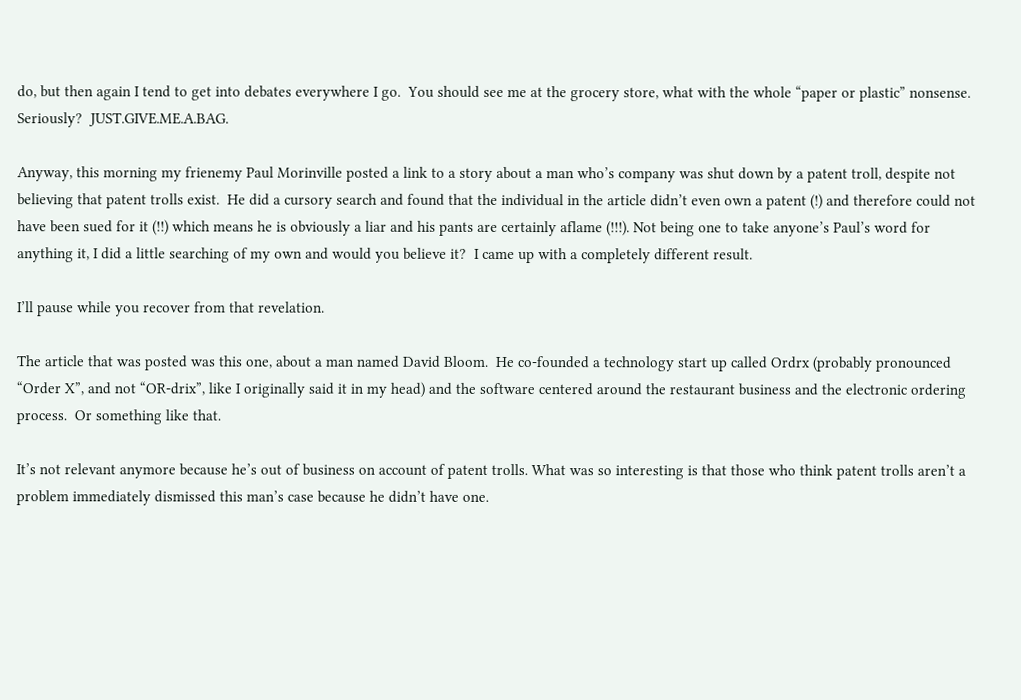do, but then again I tend to get into debates everywhere I go.  You should see me at the grocery store, what with the whole “paper or plastic” nonsense.  Seriously?  JUST.GIVE.ME.A.BAG.

Anyway, this morning my frienemy Paul Morinville posted a link to a story about a man who’s company was shut down by a patent troll, despite not believing that patent trolls exist.  He did a cursory search and found that the individual in the article didn’t even own a patent (!) and therefore could not have been sued for it (!!) which means he is obviously a liar and his pants are certainly aflame (!!!). Not being one to take anyone’s Paul’s word for anything it, I did a little searching of my own and would you believe it?  I came up with a completely different result.

I’ll pause while you recover from that revelation.

The article that was posted was this one, about a man named David Bloom.  He co-founded a technology start up called Ordrx (probably pronounced “Order X”, and not “OR-drix”, like I originally said it in my head) and the software centered around the restaurant business and the electronic ordering process.  Or something like that.

It’s not relevant anymore because he’s out of business on account of patent trolls. What was so interesting is that those who think patent trolls aren’t a problem immediately dismissed this man’s case because he didn’t have one.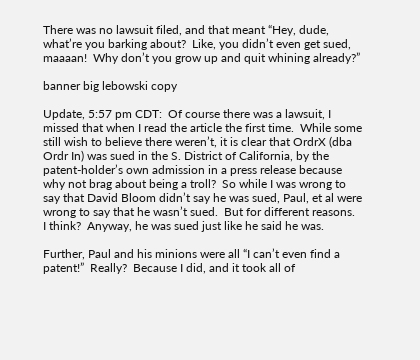There was no lawsuit filed, and that meant “Hey, dude, what’re you barking about?  Like, you didn’t even get sued, maaaan!  Why don’t you grow up and quit whining already?”

banner big lebowski copy

Update, 5:57 pm CDT:  Of course there was a lawsuit, I missed that when I read the article the first time.  While some still wish to believe there weren’t, it is clear that OrdrX (dba Ordr In) was sued in the S. District of California, by the patent-holder’s own admission in a press release because why not brag about being a troll?  So while I was wrong to say that David Bloom didn’t say he was sued, Paul, et al were wrong to say that he wasn’t sued.  But for different reasons.  I think?  Anyway, he was sued just like he said he was.

Further, Paul and his minions were all “I can’t even find a patent!”  Really?  Because I did, and it took all of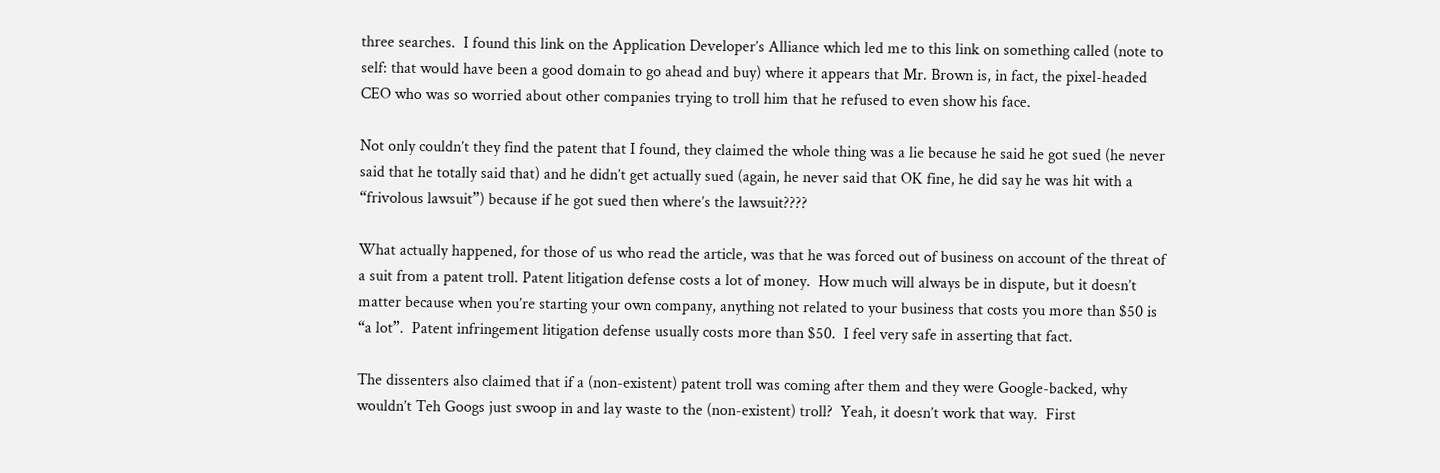three searches.  I found this link on the Application Developer’s Alliance which led me to this link on something called (note to self: that would have been a good domain to go ahead and buy) where it appears that Mr. Brown is, in fact, the pixel-headed CEO who was so worried about other companies trying to troll him that he refused to even show his face.

Not only couldn’t they find the patent that I found, they claimed the whole thing was a lie because he said he got sued (he never said that he totally said that) and he didn’t get actually sued (again, he never said that OK fine, he did say he was hit with a “frivolous lawsuit”) because if he got sued then where’s the lawsuit????

What actually happened, for those of us who read the article, was that he was forced out of business on account of the threat of a suit from a patent troll. Patent litigation defense costs a lot of money.  How much will always be in dispute, but it doesn’t matter because when you’re starting your own company, anything not related to your business that costs you more than $50 is “a lot”.  Patent infringement litigation defense usually costs more than $50.  I feel very safe in asserting that fact.

The dissenters also claimed that if a (non-existent) patent troll was coming after them and they were Google-backed, why wouldn’t Teh Googs just swoop in and lay waste to the (non-existent) troll?  Yeah, it doesn’t work that way.  First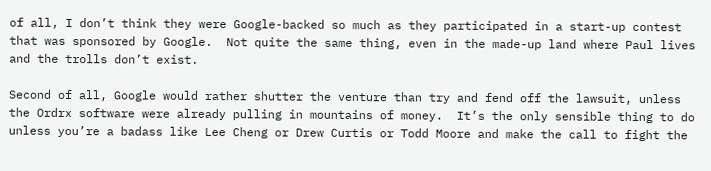of all, I don’t think they were Google-backed so much as they participated in a start-up contest that was sponsored by Google.  Not quite the same thing, even in the made-up land where Paul lives and the trolls don’t exist.

Second of all, Google would rather shutter the venture than try and fend off the lawsuit, unless the Ordrx software were already pulling in mountains of money.  It’s the only sensible thing to do unless you’re a badass like Lee Cheng or Drew Curtis or Todd Moore and make the call to fight the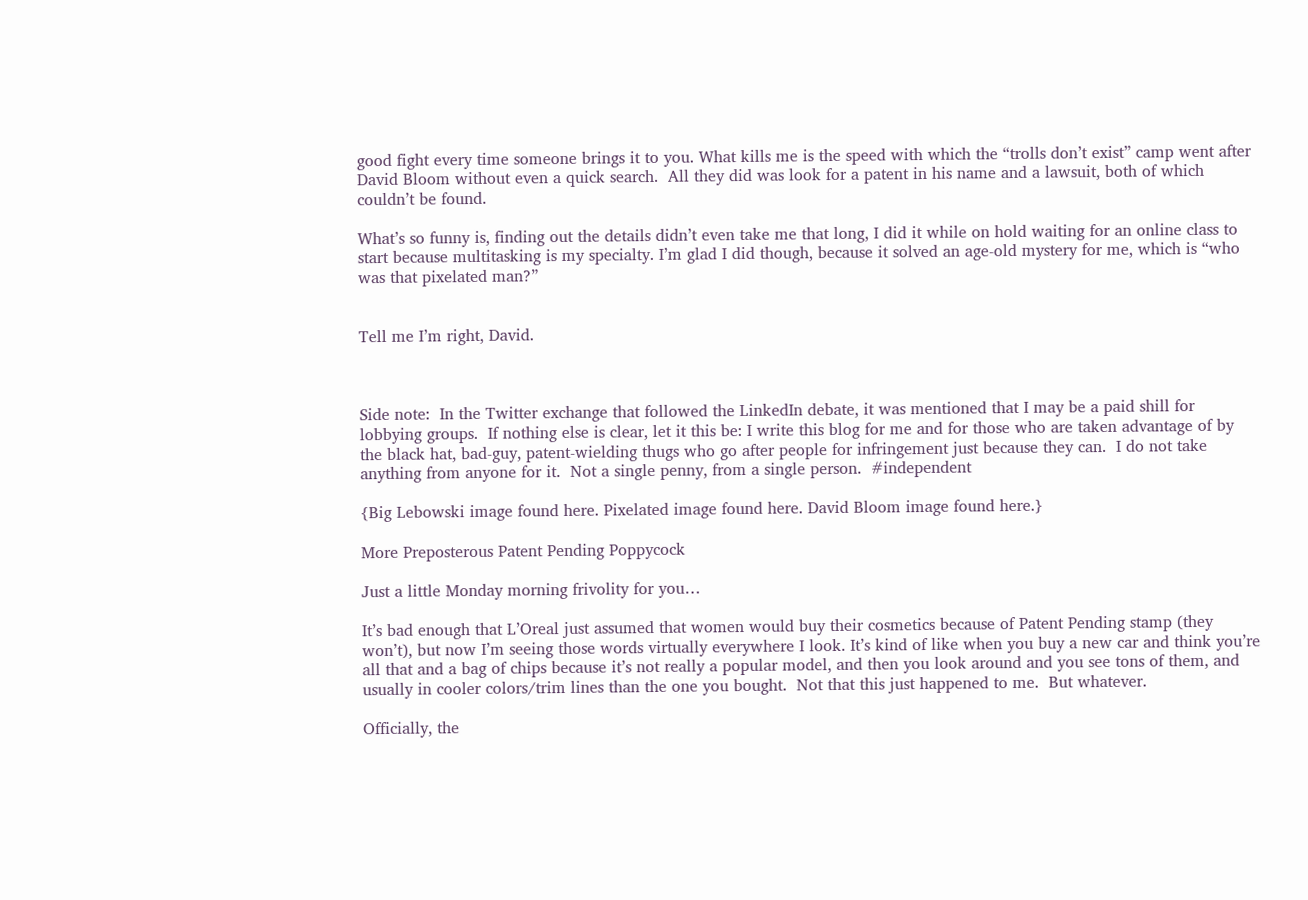good fight every time someone brings it to you. What kills me is the speed with which the “trolls don’t exist” camp went after David Bloom without even a quick search.  All they did was look for a patent in his name and a lawsuit, both of which couldn’t be found.

What’s so funny is, finding out the details didn’t even take me that long, I did it while on hold waiting for an online class to start because multitasking is my specialty. I’m glad I did though, because it solved an age-old mystery for me, which is “who was that pixelated man?”


Tell me I’m right, David.



Side note:  In the Twitter exchange that followed the LinkedIn debate, it was mentioned that I may be a paid shill for lobbying groups.  If nothing else is clear, let it this be: I write this blog for me and for those who are taken advantage of by the black hat, bad-guy, patent-wielding thugs who go after people for infringement just because they can.  I do not take anything from anyone for it.  Not a single penny, from a single person.  #independent

{Big Lebowski image found here. Pixelated image found here. David Bloom image found here.}

More Preposterous Patent Pending Poppycock

Just a little Monday morning frivolity for you…

It’s bad enough that L’Oreal just assumed that women would buy their cosmetics because of Patent Pending stamp (they won’t), but now I’m seeing those words virtually everywhere I look. It’s kind of like when you buy a new car and think you’re all that and a bag of chips because it’s not really a popular model, and then you look around and you see tons of them, and usually in cooler colors/trim lines than the one you bought.  Not that this just happened to me.  But whatever.

Officially, the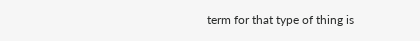term for that type of thing is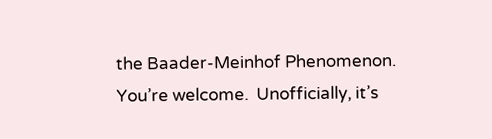the Baader-Meinhof Phenomenon.  You’re welcome.  Unofficially, it’s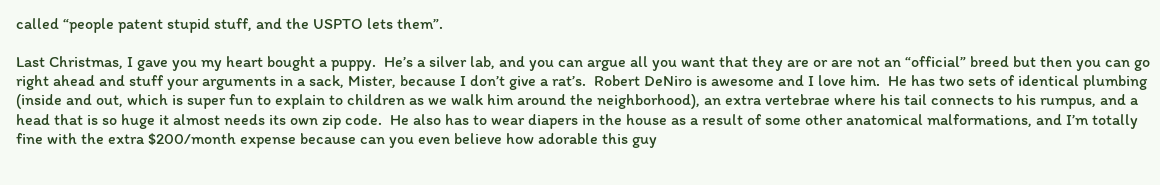called “people patent stupid stuff, and the USPTO lets them”.

Last Christmas, I gave you my heart bought a puppy.  He’s a silver lab, and you can argue all you want that they are or are not an “official” breed but then you can go right ahead and stuff your arguments in a sack, Mister, because I don’t give a rat’s.  Robert DeNiro is awesome and I love him.  He has two sets of identical plumbing (inside and out, which is super fun to explain to children as we walk him around the neighborhood), an extra vertebrae where his tail connects to his rumpus, and a head that is so huge it almost needs its own zip code.  He also has to wear diapers in the house as a result of some other anatomical malformations, and I’m totally fine with the extra $200/month expense because can you even believe how adorable this guy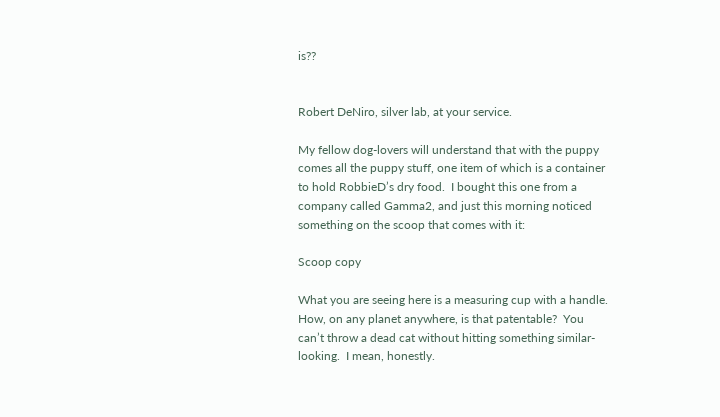is??


Robert DeNiro, silver lab, at your service.

My fellow dog-lovers will understand that with the puppy comes all the puppy stuff, one item of which is a container to hold RobbieD’s dry food.  I bought this one from a company called Gamma2, and just this morning noticed something on the scoop that comes with it:

Scoop copy

What you are seeing here is a measuring cup with a handle.  How, on any planet anywhere, is that patentable?  You can’t throw a dead cat without hitting something similar-looking.  I mean, honestly.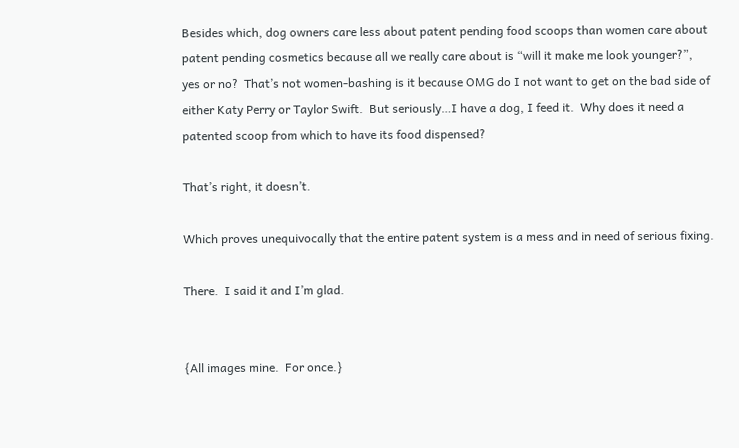Besides which, dog owners care less about patent pending food scoops than women care about patent pending cosmetics because all we really care about is “will it make me look younger?”, yes or no?  That’s not women-bashing is it because OMG do I not want to get on the bad side of either Katy Perry or Taylor Swift.  But seriously…I have a dog, I feed it.  Why does it need a patented scoop from which to have its food dispensed?

That’s right, it doesn’t.

Which proves unequivocally that the entire patent system is a mess and in need of serious fixing.

There.  I said it and I’m glad.


{All images mine.  For once.}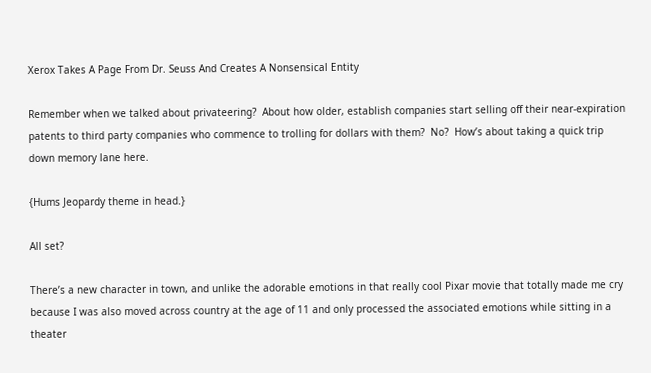Xerox Takes A Page From Dr. Seuss And Creates A Nonsensical Entity

Remember when we talked about privateering?  About how older, establish companies start selling off their near-expiration patents to third party companies who commence to trolling for dollars with them?  No?  How’s about taking a quick trip down memory lane here.

{Hums Jeopardy theme in head.}

All set?

There’s a new character in town, and unlike the adorable emotions in that really cool Pixar movie that totally made me cry because I was also moved across country at the age of 11 and only processed the associated emotions while sitting in a theater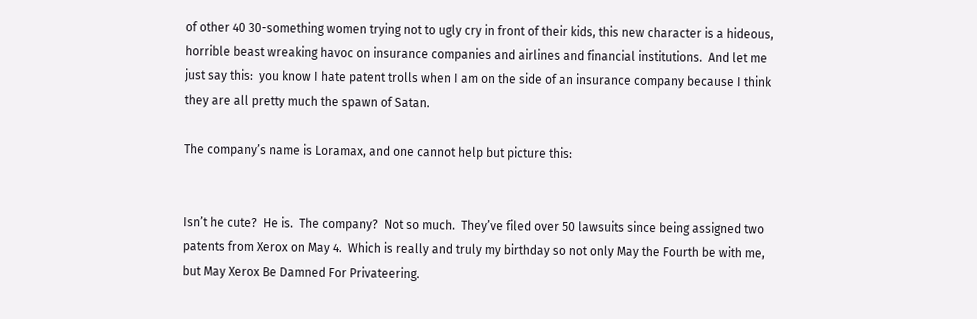of other 40 30-something women trying not to ugly cry in front of their kids, this new character is a hideous, horrible beast wreaking havoc on insurance companies and airlines and financial institutions.  And let me just say this:  you know I hate patent trolls when I am on the side of an insurance company because I think they are all pretty much the spawn of Satan.

The company’s name is Loramax, and one cannot help but picture this:


Isn’t he cute?  He is.  The company?  Not so much.  They’ve filed over 50 lawsuits since being assigned two patents from Xerox on May 4.  Which is really and truly my birthday so not only May the Fourth be with me, but May Xerox Be Damned For Privateering.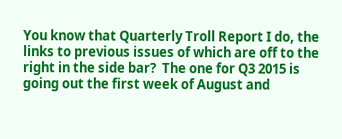You know that Quarterly Troll Report I do, the links to previous issues of which are off to the right in the side bar?  The one for Q3 2015 is going out the first week of August and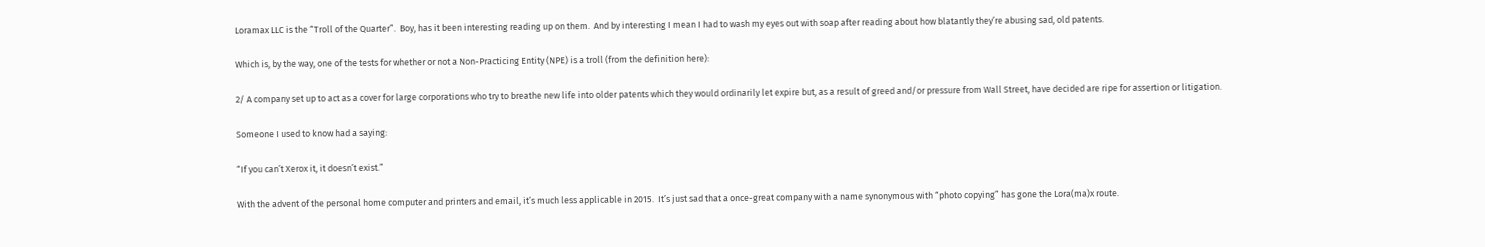Loramax LLC is the “Troll of the Quarter”.  Boy, has it been interesting reading up on them.  And by interesting I mean I had to wash my eyes out with soap after reading about how blatantly they’re abusing sad, old patents.

Which is, by the way, one of the tests for whether or not a Non-Practicing Entity (NPE) is a troll (from the definition here):

2/ A company set up to act as a cover for large corporations who try to breathe new life into older patents which they would ordinarily let expire but, as a result of greed and/or pressure from Wall Street, have decided are ripe for assertion or litigation.

Someone I used to know had a saying:

“If you can’t Xerox it, it doesn’t exist.”

With the advent of the personal home computer and printers and email, it’s much less applicable in 2015.  It’s just sad that a once-great company with a name synonymous with “photo copying” has gone the Lora(ma)x route.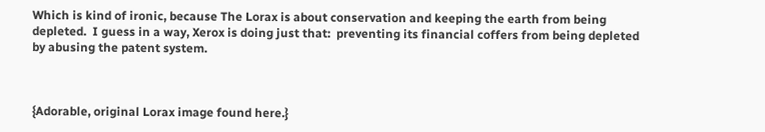Which is kind of ironic, because The Lorax is about conservation and keeping the earth from being depleted.  I guess in a way, Xerox is doing just that:  preventing its financial coffers from being depleted by abusing the patent system.



{Adorable, original Lorax image found here.}